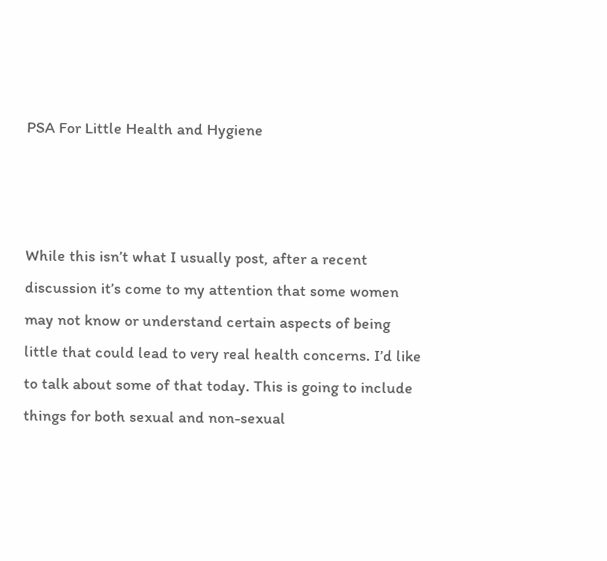PSA For Little Health and Hygiene



While this isn’t what I usually post, after a recent discussion it’s come to my attention that some women may not know or understand certain aspects of being little that could lead to very real health concerns. I’d like to talk about some of that today. This is going to include things for both sexual and non-sexual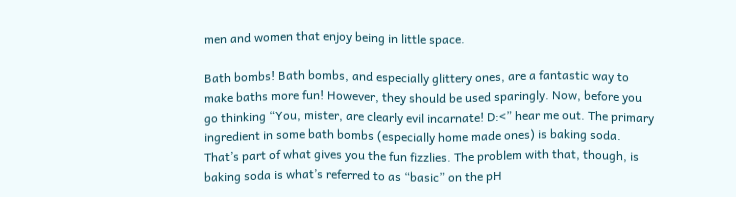men and women that enjoy being in little space.

Bath bombs! Bath bombs, and especially glittery ones, are a fantastic way to make baths more fun! However, they should be used sparingly. Now, before you go thinking “You, mister, are clearly evil incarnate! D:<” hear me out. The primary ingredient in some bath bombs (especially home made ones) is baking soda. That’s part of what gives you the fun fizzlies. The problem with that, though, is baking soda is what’s referred to as “basic” on the pH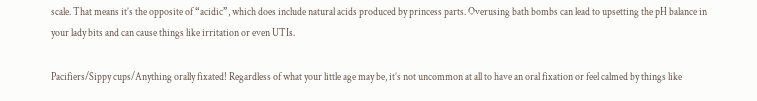scale. That means it’s the opposite of “acidic”, which does include natural acids produced by princess parts. Overusing bath bombs can lead to upsetting the pH balance in your lady bits and can cause things like irritation or even UTIs.

Pacifiers/Sippy cups/Anything orally fixated! Regardless of what your little age may be, it’s not uncommon at all to have an oral fixation or feel calmed by things like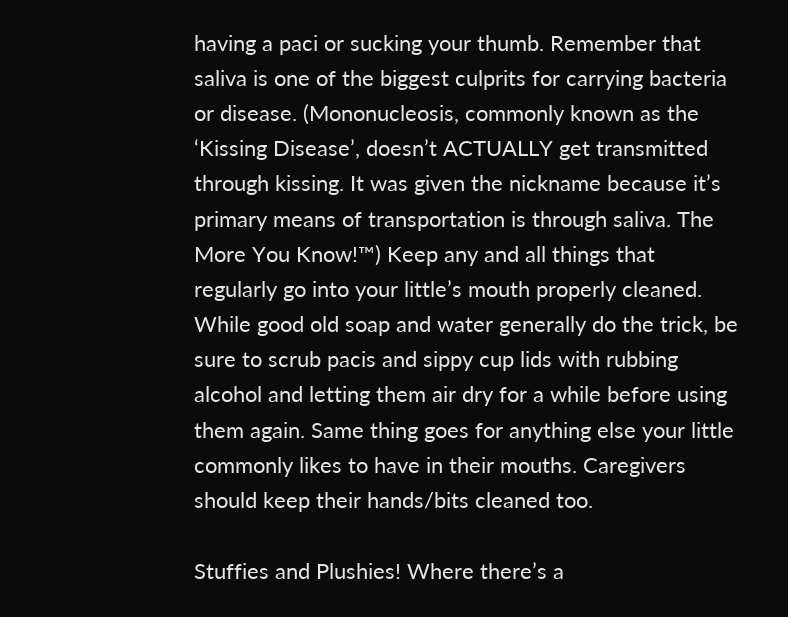having a paci or sucking your thumb. Remember that saliva is one of the biggest culprits for carrying bacteria or disease. (Mononucleosis, commonly known as the ‘Kissing Disease’, doesn’t ACTUALLY get transmitted through kissing. It was given the nickname because it’s primary means of transportation is through saliva. The More You Know!™) Keep any and all things that regularly go into your little’s mouth properly cleaned. While good old soap and water generally do the trick, be sure to scrub pacis and sippy cup lids with rubbing alcohol and letting them air dry for a while before using them again. Same thing goes for anything else your little commonly likes to have in their mouths. Caregivers should keep their hands/bits cleaned too.

Stuffies and Plushies! Where there’s a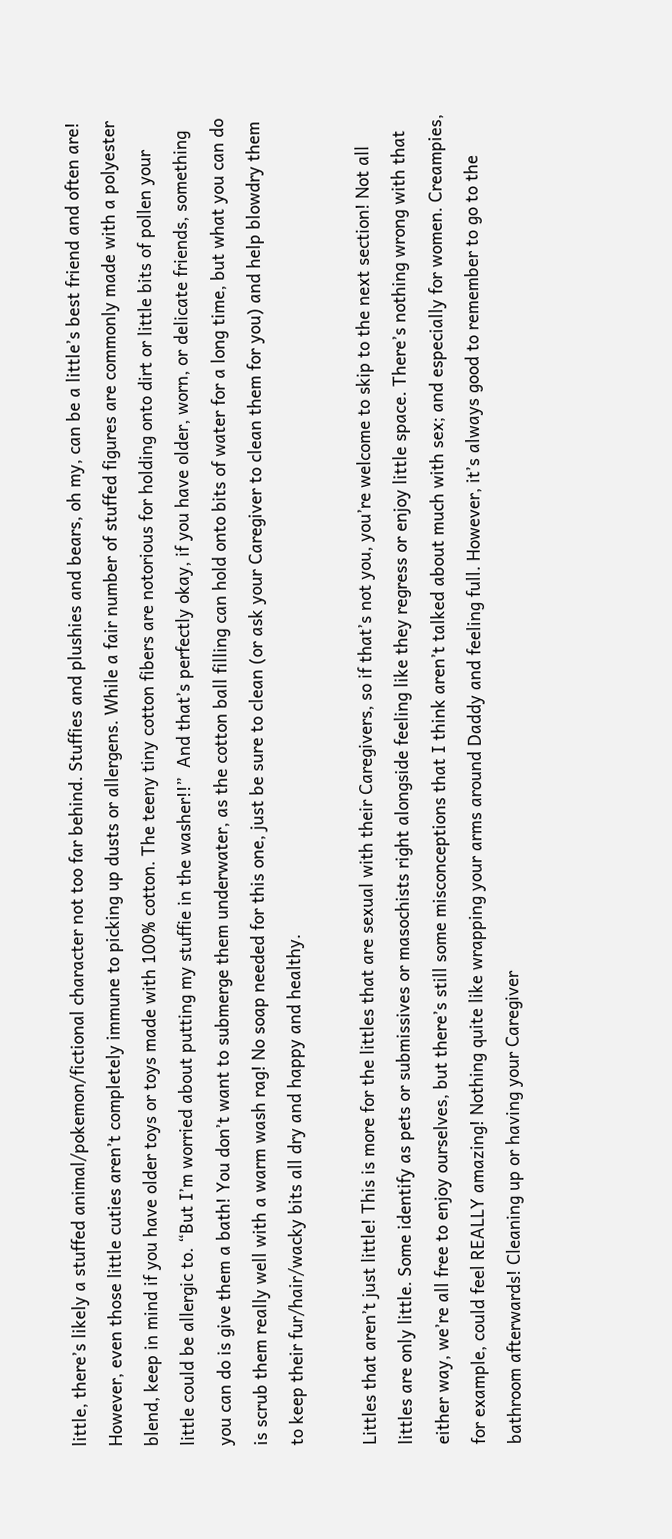little, there’s likely a stuffed animal/pokemon/fictional character not too far behind. Stuffies and plushies and bears, oh my, can be a little’s best friend and often are! However, even those little cuties aren’t completely immune to picking up dusts or allergens. While a fair number of stuffed figures are commonly made with a polyester blend, keep in mind if you have older toys or toys made with 100% cotton. The teeny tiny cotton fibers are notorious for holding onto dirt or little bits of pollen your little could be allergic to. “But I’m worried about putting my stuffie in the washer!!”  And that’s perfectly okay, if you have older, worn, or delicate friends, something you can do is give them a bath! You don’t want to submerge them underwater, as the cotton ball filling can hold onto bits of water for a long time, but what you can do is scrub them really well with a warm wash rag! No soap needed for this one, just be sure to clean (or ask your Caregiver to clean them for you) and help blowdry them to keep their fur/hair/wacky bits all dry and happy and healthy.

Littles that aren’t just little! This is more for the littles that are sexual with their Caregivers, so if that’s not you, you’re welcome to skip to the next section! Not all littles are only little. Some identify as pets or submissives or masochists right alongside feeling like they regress or enjoy little space. There’s nothing wrong with that either way, we’re all free to enjoy ourselves, but there’s still some misconceptions that I think aren’t talked about much with sex; and especially for women. Creampies, for example, could feel REALLY amazing! Nothing quite like wrapping your arms around Daddy and feeling full. However, it’s always good to remember to go to the bathroom afterwards! Cleaning up or having your Caregiver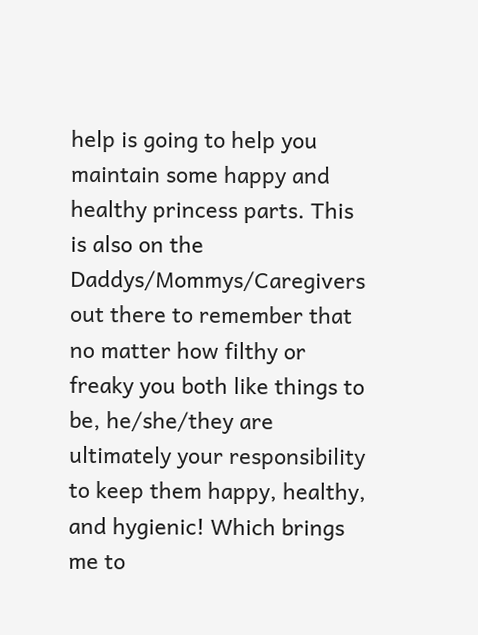help is going to help you maintain some happy and healthy princess parts. This is also on the Daddys/Mommys/Caregivers out there to remember that no matter how filthy or freaky you both like things to be, he/she/they are ultimately your responsibility to keep them happy, healthy, and hygienic! Which brings me to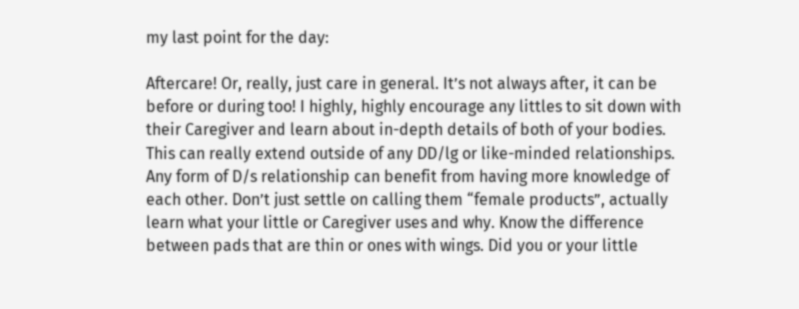my last point for the day:

Aftercare! Or, really, just care in general. It’s not always after, it can be before or during too! I highly, highly encourage any littles to sit down with their Caregiver and learn about in-depth details of both of your bodies. This can really extend outside of any DD/lg or like-minded relationships. Any form of D/s relationship can benefit from having more knowledge of each other. Don’t just settle on calling them “female products”, actually learn what your little or Caregiver uses and why. Know the difference between pads that are thin or ones with wings. Did you or your little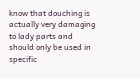know that douching is actually very damaging to lady parts and should only be used in specific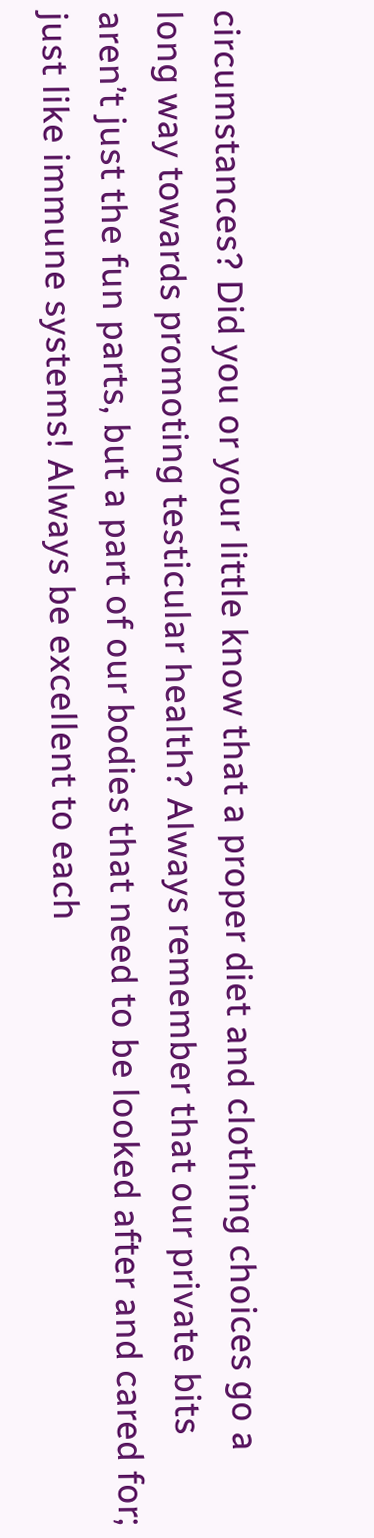circumstances? Did you or your little know that a proper diet and clothing choices go a long way towards promoting testicular health? Always remember that our private bits aren’t just the fun parts, but a part of our bodies that need to be looked after and cared for; just like immune systems! Always be excellent to each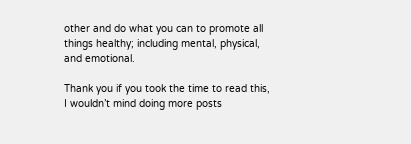other and do what you can to promote all things healthy; including mental, physical, and emotional.

Thank you if you took the time to read this, I wouldn’t mind doing more posts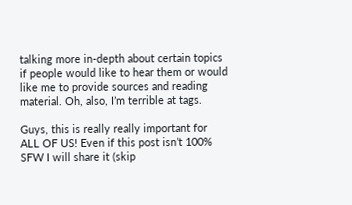talking more in-depth about certain topics if people would like to hear them or would like me to provide sources and reading material. Oh, also, I’m terrible at tags.

Guys, this is really really important for ALL OF US! Even if this post isn’t 100% SFW I will share it (skip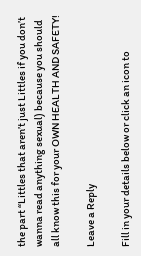the part “Littles that aren’t just Littles if you don’t wanna read anything sexual) because you should all know this for your OWN HEALTH AND SAFETY!

Leave a Reply

Fill in your details below or click an icon to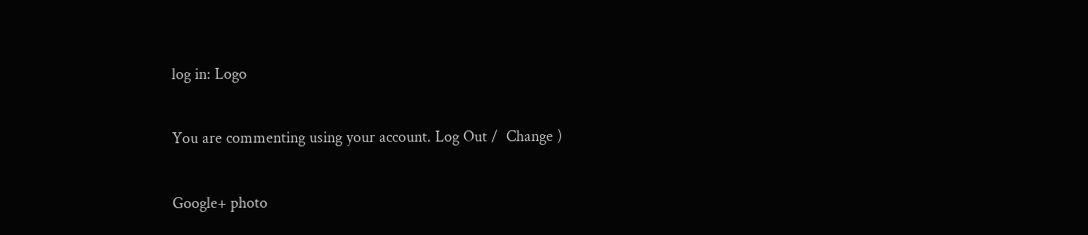log in: Logo

You are commenting using your account. Log Out /  Change )

Google+ photo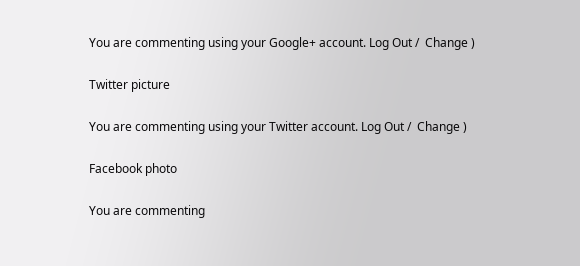You are commenting using your Google+ account. Log Out /  Change )

Twitter picture

You are commenting using your Twitter account. Log Out /  Change )

Facebook photo

You are commenting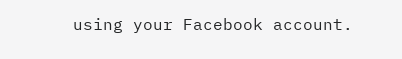using your Facebook account.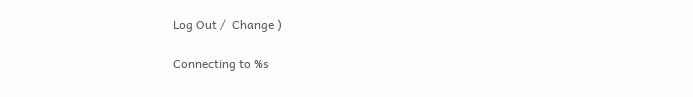Log Out /  Change )

Connecting to %s